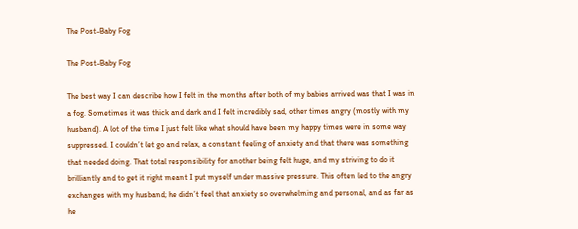The Post-Baby Fog

The Post-Baby Fog

The best way I can describe how I felt in the months after both of my babies arrived was that I was in a fog. Sometimes it was thick and dark and I felt incredibly sad, other times angry (mostly with my husband). A lot of the time I just felt like what should have been my happy times were in some way suppressed. I couldn’t let go and relax, a constant feeling of anxiety and that there was something that needed doing. That total responsibility for another being felt huge, and my striving to do it brilliantly and to get it right meant I put myself under massive pressure. This often led to the angry exchanges with my husband; he didn’t feel that anxiety so overwhelming and personal, and as far as he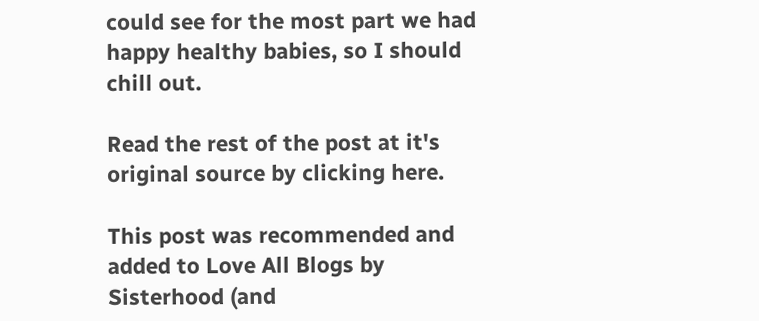could see for the most part we had happy healthy babies, so I should chill out.

Read the rest of the post at it's original source by clicking here.

This post was recommended and added to Love All Blogs by Sisterhood (and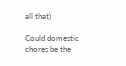all that)

Could domestic chores be the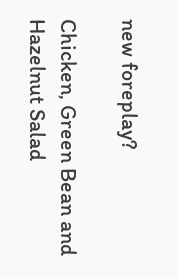new foreplay?

Chicken, Green Bean and Hazelnut Salad